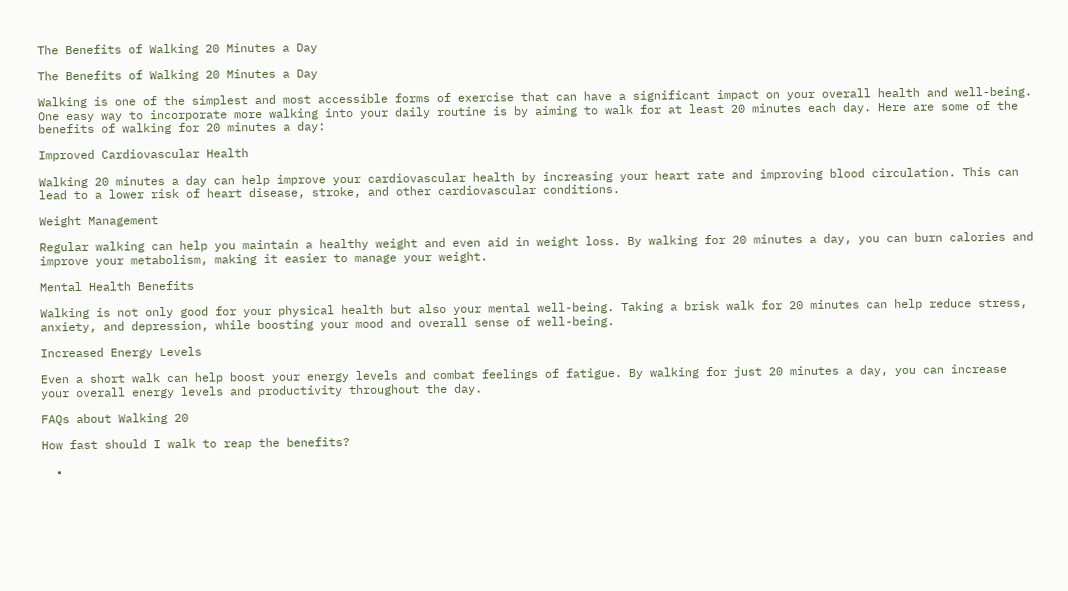The Benefits of Walking 20 Minutes a Day

The Benefits of Walking 20 Minutes a Day

Walking is one of the simplest and most accessible forms of exercise that can have a significant impact on your overall health and well-being. One easy way to incorporate more walking into your daily routine is by aiming to walk for at least 20 minutes each day. Here are some of the benefits of walking for 20 minutes a day:

Improved Cardiovascular Health

Walking 20 minutes a day can help improve your cardiovascular health by increasing your heart rate and improving blood circulation. This can lead to a lower risk of heart disease, stroke, and other cardiovascular conditions.

Weight Management

Regular walking can help you maintain a healthy weight and even aid in weight loss. By walking for 20 minutes a day, you can burn calories and improve your metabolism, making it easier to manage your weight.

Mental Health Benefits

Walking is not only good for your physical health but also your mental well-being. Taking a brisk walk for 20 minutes can help reduce stress, anxiety, and depression, while boosting your mood and overall sense of well-being.

Increased Energy Levels

Even a short walk can help boost your energy levels and combat feelings of fatigue. By walking for just 20 minutes a day, you can increase your overall energy levels and productivity throughout the day.

FAQs about Walking 20

How fast should I walk to reap the benefits?

  •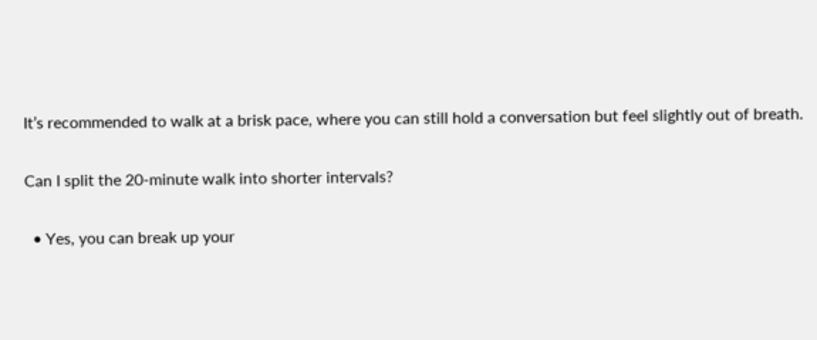It’s recommended to walk at a brisk pace, where you can still hold a conversation but feel slightly out of breath.

Can I split the 20-minute walk into shorter intervals?

  • Yes, you can break up your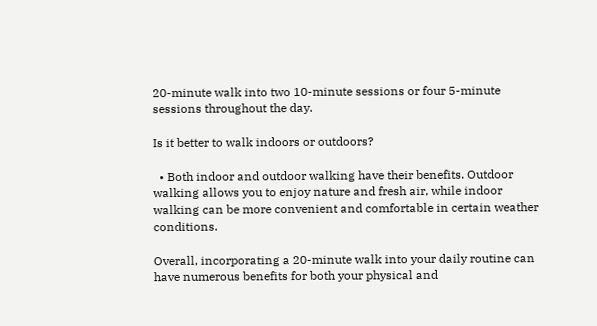20-minute walk into two 10-minute sessions or four 5-minute sessions throughout the day.

Is it better to walk indoors or outdoors?

  • Both indoor and outdoor walking have their benefits. Outdoor walking allows you to enjoy nature and fresh air, while indoor walking can be more convenient and comfortable in certain weather conditions.

Overall, incorporating a 20-minute walk into your daily routine can have numerous benefits for both your physical and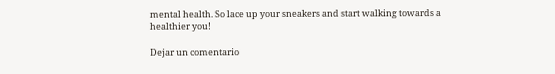mental health. So lace up your sneakers and start walking towards a healthier you!

Dejar un comentario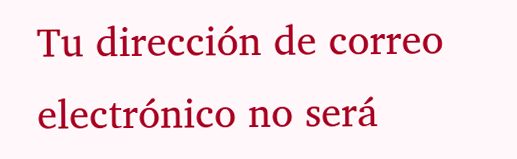Tu dirección de correo electrónico no será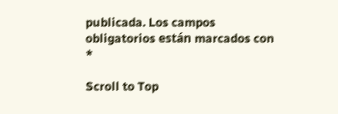publicada. Los campos obligatorios están marcados con *

Scroll to Top